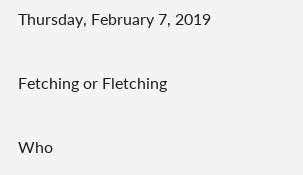Thursday, February 7, 2019

Fetching or Fletching

Who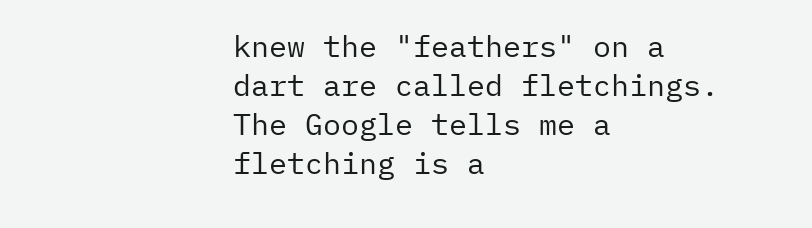knew the "feathers" on a dart are called fletchings.  The Google tells me a fletching is a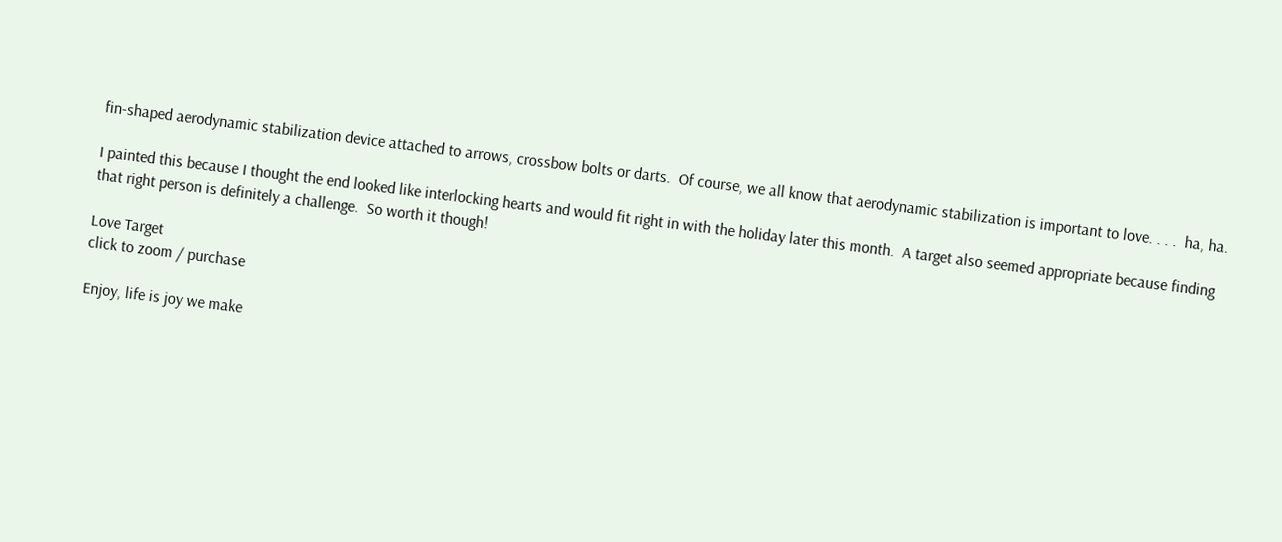fin-shaped aerodynamic stabilization device attached to arrows, crossbow bolts or darts.  Of course, we all know that aerodynamic stabilization is important to love. . . .  ha, ha.

I painted this because I thought the end looked like interlocking hearts and would fit right in with the holiday later this month.  A target also seemed appropriate because finding that right person is definitely a challenge.  So worth it though!

Love Target
click to zoom / purchase

Enjoy, life is joy we make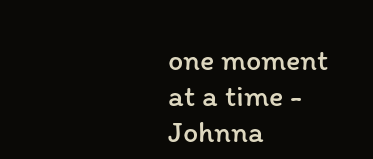one moment at a time - Johnna